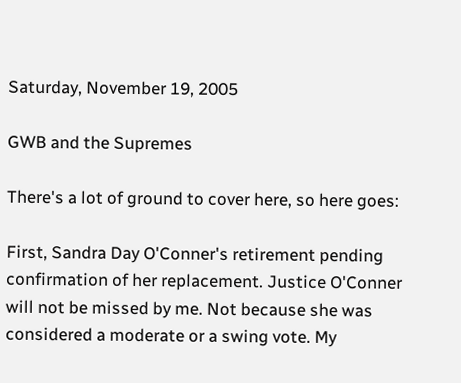Saturday, November 19, 2005

GWB and the Supremes

There's a lot of ground to cover here, so here goes:

First, Sandra Day O'Conner's retirement pending confirmation of her replacement. Justice O'Conner will not be missed by me. Not because she was considered a moderate or a swing vote. My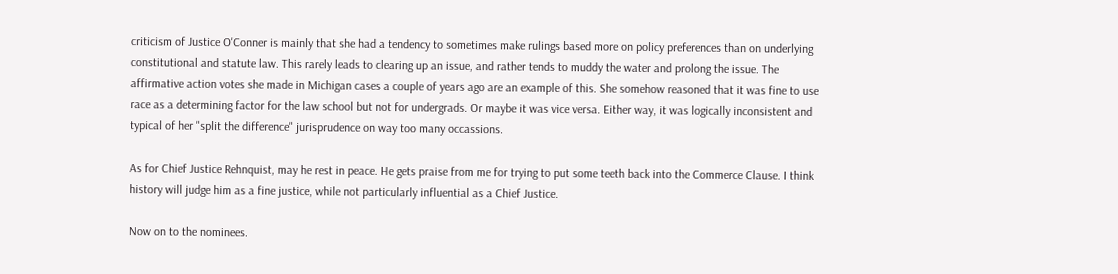criticism of Justice O'Conner is mainly that she had a tendency to sometimes make rulings based more on policy preferences than on underlying constitutional and statute law. This rarely leads to clearing up an issue, and rather tends to muddy the water and prolong the issue. The affirmative action votes she made in Michigan cases a couple of years ago are an example of this. She somehow reasoned that it was fine to use race as a determining factor for the law school but not for undergrads. Or maybe it was vice versa. Either way, it was logically inconsistent and typical of her "split the difference" jurisprudence on way too many occassions.

As for Chief Justice Rehnquist, may he rest in peace. He gets praise from me for trying to put some teeth back into the Commerce Clause. I think history will judge him as a fine justice, while not particularly influential as a Chief Justice.

Now on to the nominees.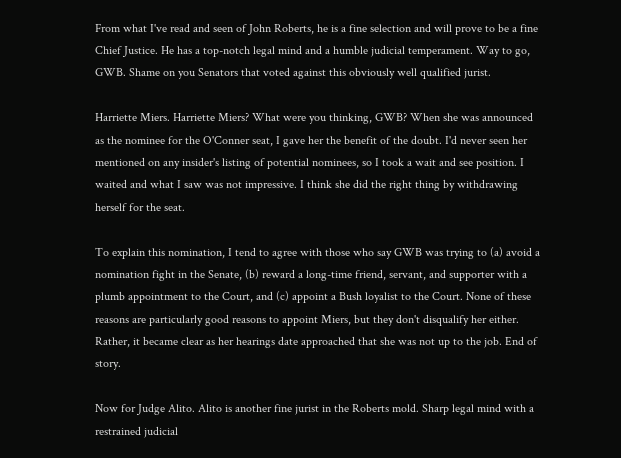From what I've read and seen of John Roberts, he is a fine selection and will prove to be a fine Chief Justice. He has a top-notch legal mind and a humble judicial temperament. Way to go, GWB. Shame on you Senators that voted against this obviously well qualified jurist.

Harriette Miers. Harriette Miers? What were you thinking, GWB? When she was announced as the nominee for the O'Conner seat, I gave her the benefit of the doubt. I'd never seen her mentioned on any insider's listing of potential nominees, so I took a wait and see position. I waited and what I saw was not impressive. I think she did the right thing by withdrawing herself for the seat.

To explain this nomination, I tend to agree with those who say GWB was trying to (a) avoid a nomination fight in the Senate, (b) reward a long-time friend, servant, and supporter with a plumb appointment to the Court, and (c) appoint a Bush loyalist to the Court. None of these reasons are particularly good reasons to appoint Miers, but they don't disqualify her either. Rather, it became clear as her hearings date approached that she was not up to the job. End of story.

Now for Judge Alito. Alito is another fine jurist in the Roberts mold. Sharp legal mind with a restrained judicial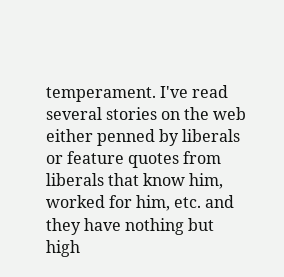temperament. I've read several stories on the web either penned by liberals or feature quotes from liberals that know him, worked for him, etc. and they have nothing but high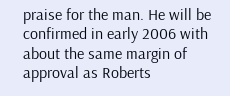praise for the man. He will be confirmed in early 2006 with about the same margin of approval as Roberts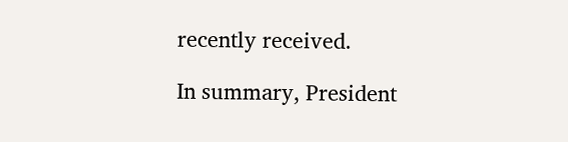recently received.

In summary, President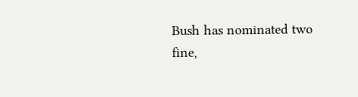Bush has nominated two fine,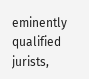eminently qualified jurists,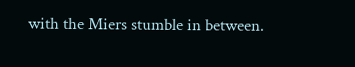with the Miers stumble in between.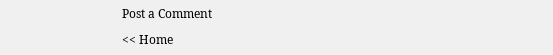Post a Comment

<< Home